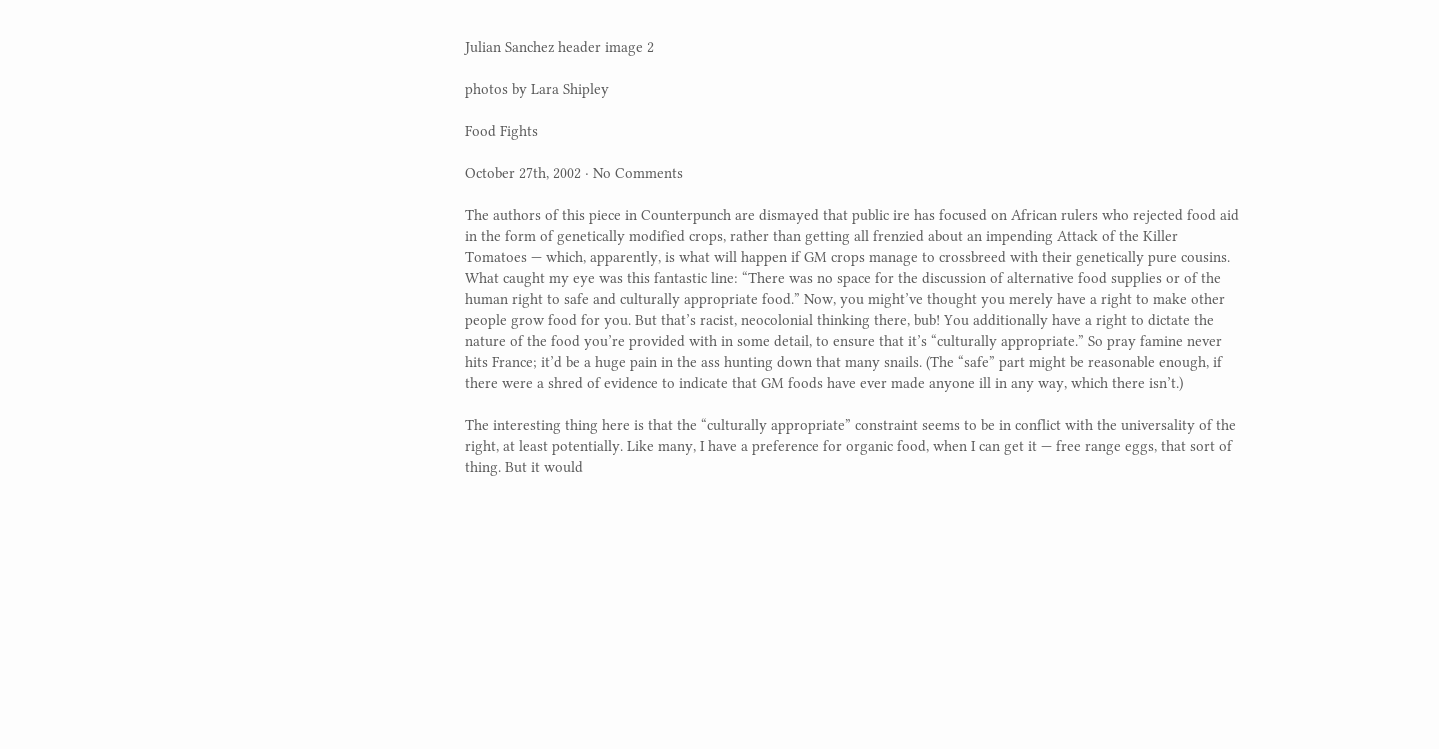Julian Sanchez header image 2

photos by Lara Shipley

Food Fights

October 27th, 2002 · No Comments

The authors of this piece in Counterpunch are dismayed that public ire has focused on African rulers who rejected food aid in the form of genetically modified crops, rather than getting all frenzied about an impending Attack of the Killer Tomatoes — which, apparently, is what will happen if GM crops manage to crossbreed with their genetically pure cousins. What caught my eye was this fantastic line: “There was no space for the discussion of alternative food supplies or of the human right to safe and culturally appropriate food.” Now, you might’ve thought you merely have a right to make other people grow food for you. But that’s racist, neocolonial thinking there, bub! You additionally have a right to dictate the nature of the food you’re provided with in some detail, to ensure that it’s “culturally appropriate.” So pray famine never hits France; it’d be a huge pain in the ass hunting down that many snails. (The “safe” part might be reasonable enough, if there were a shred of evidence to indicate that GM foods have ever made anyone ill in any way, which there isn’t.)

The interesting thing here is that the “culturally appropriate” constraint seems to be in conflict with the universality of the right, at least potentially. Like many, I have a preference for organic food, when I can get it — free range eggs, that sort of thing. But it would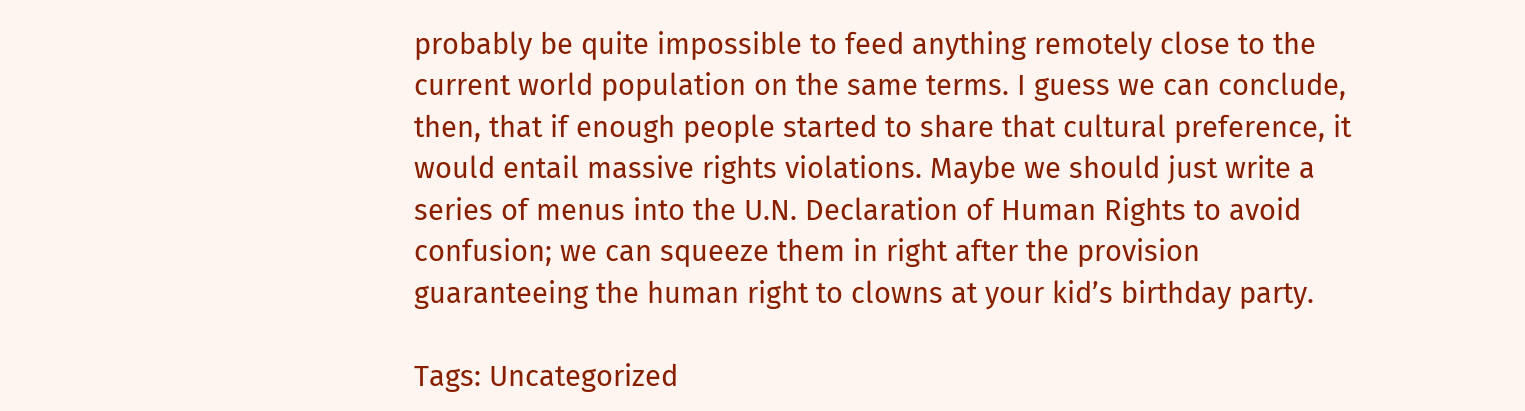probably be quite impossible to feed anything remotely close to the current world population on the same terms. I guess we can conclude, then, that if enough people started to share that cultural preference, it would entail massive rights violations. Maybe we should just write a series of menus into the U.N. Declaration of Human Rights to avoid confusion; we can squeeze them in right after the provision guaranteeing the human right to clowns at your kid’s birthday party.

Tags: Uncategorized